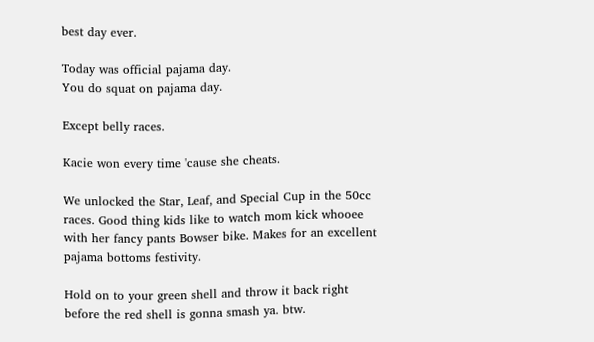best day ever.

Today was official pajama day.
You do squat on pajama day.

Except belly races.

Kacie won every time 'cause she cheats.

We unlocked the Star, Leaf, and Special Cup in the 50cc races. Good thing kids like to watch mom kick whooee with her fancy pants Bowser bike. Makes for an excellent pajama bottoms festivity.

Hold on to your green shell and throw it back right before the red shell is gonna smash ya. btw.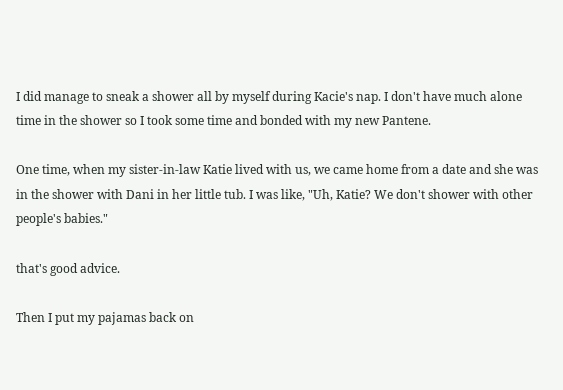I did manage to sneak a shower all by myself during Kacie's nap. I don't have much alone time in the shower so I took some time and bonded with my new Pantene.

One time, when my sister-in-law Katie lived with us, we came home from a date and she was in the shower with Dani in her little tub. I was like, "Uh, Katie? We don't shower with other people's babies."

that's good advice.

Then I put my pajamas back on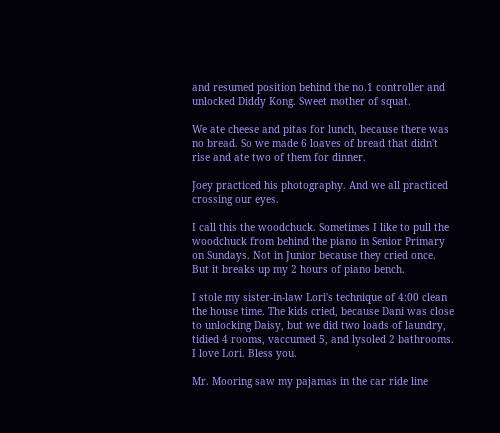and resumed position behind the no.1 controller and unlocked Diddy Kong. Sweet mother of squat.

We ate cheese and pitas for lunch, because there was no bread. So we made 6 loaves of bread that didn't rise and ate two of them for dinner.

Joey practiced his photography. And we all practiced crossing our eyes.

I call this the woodchuck. Sometimes I like to pull the woodchuck from behind the piano in Senior Primary on Sundays. Not in Junior because they cried once. But it breaks up my 2 hours of piano bench.

I stole my sister-in-law Lori's technique of 4:00 clean the house time. The kids cried, because Dani was close to unlocking Daisy, but we did two loads of laundry, tidied 4 rooms, vaccumed 5, and lysoled 2 bathrooms. I love Lori. Bless you.

Mr. Mooring saw my pajamas in the car ride line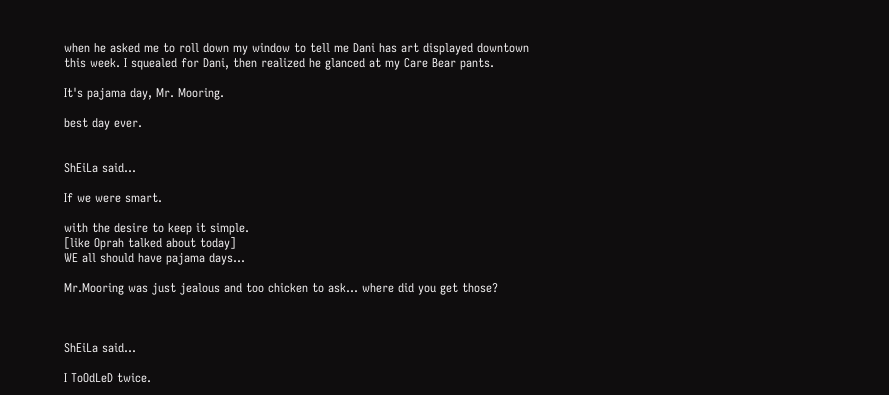when he asked me to roll down my window to tell me Dani has art displayed downtown this week. I squealed for Dani, then realized he glanced at my Care Bear pants.

It's pajama day, Mr. Mooring.

best day ever.


ShEiLa said...

If we were smart.

with the desire to keep it simple.
[like Oprah talked about today]
WE all should have pajama days...

Mr.Mooring was just jealous and too chicken to ask... where did you get those?



ShEiLa said...

I ToOdLeD twice.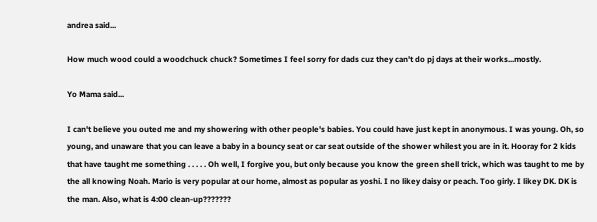andrea said...

How much wood could a woodchuck chuck? Sometimes I feel sorry for dads cuz they can't do pj days at their works...mostly.

Yo Mama said...

I can't believe you outed me and my showering with other people's babies. You could have just kept in anonymous. I was young. Oh, so young, and unaware that you can leave a baby in a bouncy seat or car seat outside of the shower whilest you are in it. Hooray for 2 kids that have taught me something . . . . . Oh well, I forgive you, but only because you know the green shell trick, which was taught to me by the all knowing Noah. Mario is very popular at our home, almost as popular as yoshi. I no likey daisy or peach. Too girly. I likey DK. DK is the man. Also, what is 4:00 clean-up???????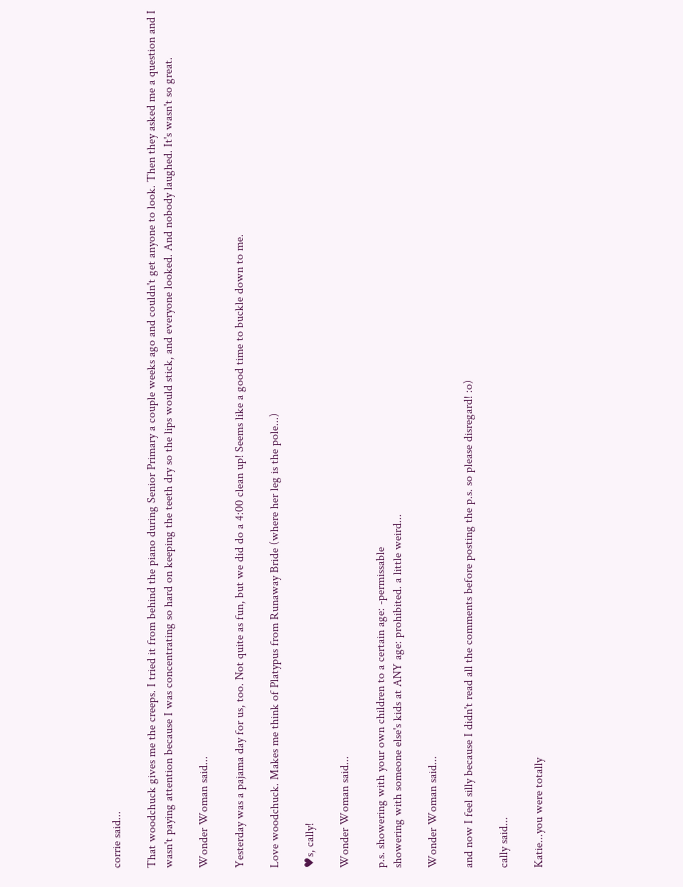corrie said...

That woodchuck gives me the creeps. I tried it from behind the piano during Senior Primary a couple weeks ago and couldn't get anyone to look. Then they asked me a question and I wasn't paying attention because I was concentrating so hard on keeping the teeth dry so the lips would stick, and everyone looked. And nobody laughed. It's wasn't so great.

Wonder Woman said...

Yesterday was a pajama day for us, too. Not quite as fun, but we did do a 4:00 clean up! Seems like a good time to buckle down to me.

Love woodchuck. Makes me think of Platypus from Runaway Bride (where her leg is the pole...)

♥s, cally!

Wonder Woman said...

p.s. showering with your own children to a certain age: -permissable
showering with someone else's kids at ANY age: prohibited. a little weird...

Wonder Woman said...

and now I feel silly because I didn't read all the comments before posting the p.s. so please disregard! :o)

cally said...

Katie...you were totally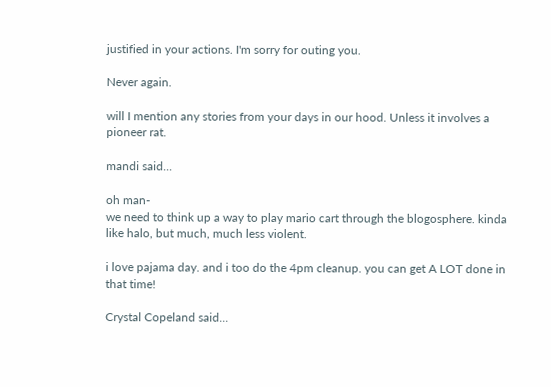justified in your actions. I'm sorry for outing you.

Never again.

will I mention any stories from your days in our hood. Unless it involves a pioneer rat.

mandi said...

oh man-
we need to think up a way to play mario cart through the blogosphere. kinda like halo, but much, much less violent.

i love pajama day. and i too do the 4pm cleanup. you can get A LOT done in that time!

Crystal Copeland said...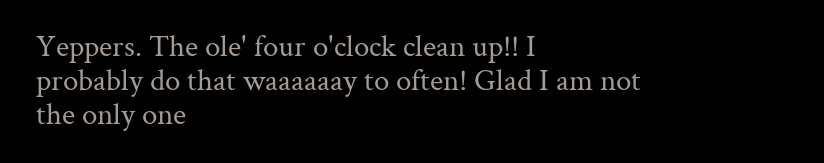Yeppers. The ole' four o'clock clean up!! I probably do that waaaaaay to often! Glad I am not the only one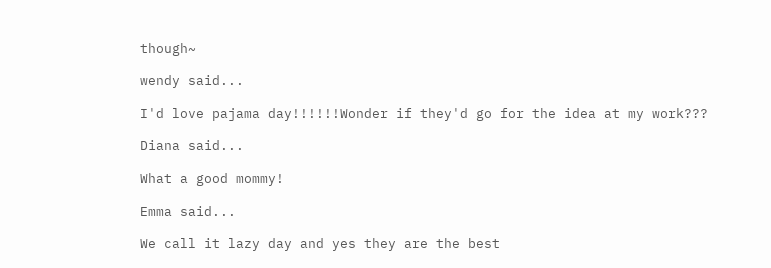though~

wendy said...

I'd love pajama day!!!!!!Wonder if they'd go for the idea at my work???

Diana said...

What a good mommy!

Emma said...

We call it lazy day and yes they are the best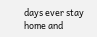days ever stay home and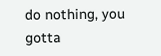do nothing, you gotta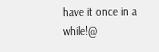have it once in a while!@